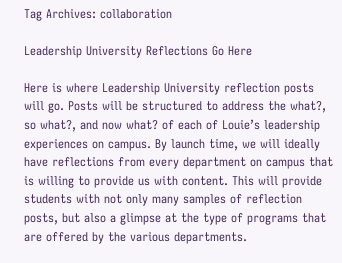Tag Archives: collaboration

Leadership University Reflections Go Here

Here is where Leadership University reflection posts will go. Posts will be structured to address the what?, so what?, and now what? of each of Louie’s leadership experiences on campus. By launch time, we will ideally have reflections from every department on campus that is willing to provide us with content. This will provide students with not only many samples of reflection posts, but also a glimpse at the type of programs that are offered by the various departments.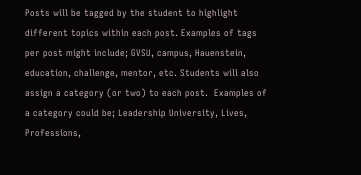Posts will be tagged by the student to highlight different topics within each post. Examples of tags per post might include; GVSU, campus, Hauenstein, education, challenge, mentor, etc. Students will also assign a category (or two) to each post.  Examples of a category could be; Leadership University, Lives, Professions,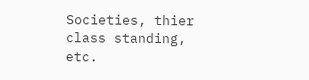Societies, thier class standing, etc.